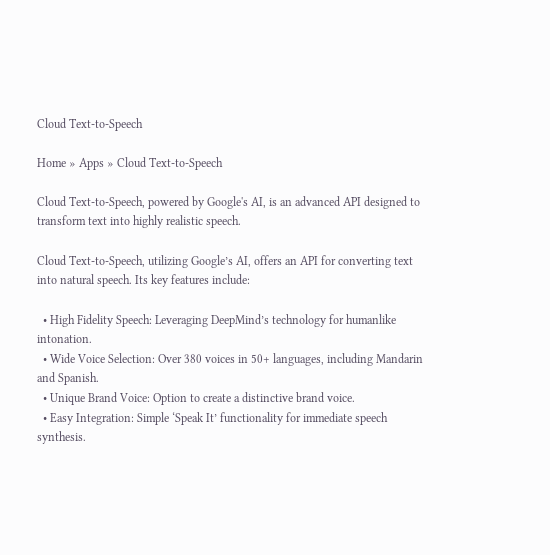Cloud Text-to-Speech

Home » Apps » Cloud Text-to-Speech

Cloud Text-to-Speech, powered by Google's AI, is an advanced API designed to transform text into highly realistic speech.

Cloud Text-to-Speech, utilizing Google’s AI, offers an API for converting text into natural speech. Its key features include:

  • High Fidelity Speech: Leveraging DeepMind’s technology for humanlike intonation.
  • Wide Voice Selection: Over 380 voices in 50+ languages, including Mandarin and Spanish.
  • Unique Brand Voice: Option to create a distinctive brand voice.
  • Easy Integration: Simple ‘Speak It’ functionality for immediate speech synthesis.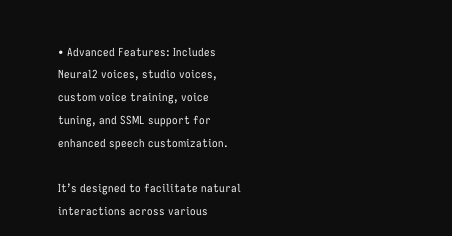• Advanced Features: Includes Neural2 voices, studio voices, custom voice training, voice tuning, and SSML support for enhanced speech customization.

It’s designed to facilitate natural interactions across various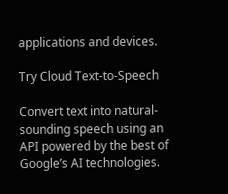applications and devices.

Try Cloud Text-to-Speech

Convert text into natural-sounding speech using an API powered by the best of Google’s AI technologies.